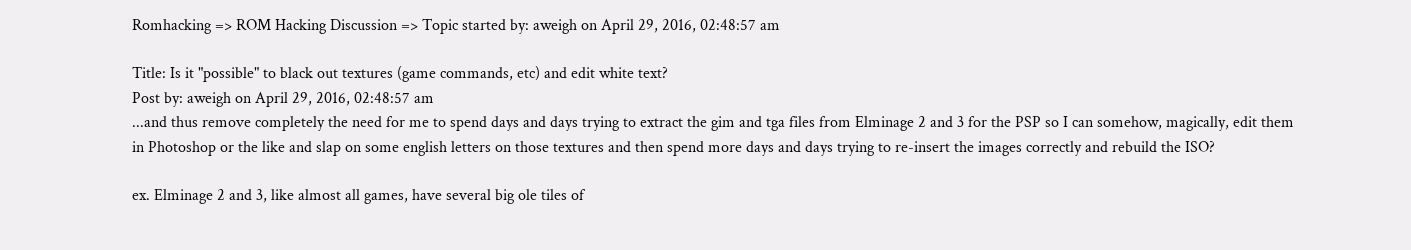Romhacking => ROM Hacking Discussion => Topic started by: aweigh on April 29, 2016, 02:48:57 am

Title: Is it "possible" to black out textures (game commands, etc) and edit white text?
Post by: aweigh on April 29, 2016, 02:48:57 am
...and thus remove completely the need for me to spend days and days trying to extract the gim and tga files from Elminage 2 and 3 for the PSP so I can somehow, magically, edit them in Photoshop or the like and slap on some english letters on those textures and then spend more days and days trying to re-insert the images correctly and rebuild the ISO?

ex. Elminage 2 and 3, like almost all games, have several big ole tiles of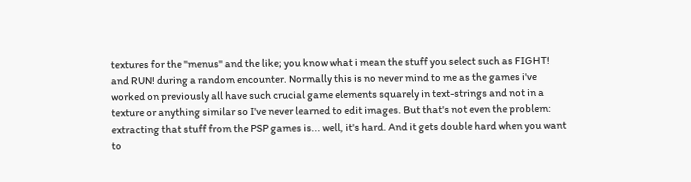textures for the "menus" and the like; you know what i mean the stuff you select such as FIGHT! and RUN! during a random encounter. Normally this is no never mind to me as the games i've worked on previously all have such crucial game elements squarely in text-strings and not in a texture or anything similar so I've never learned to edit images. But that's not even the problem: extracting that stuff from the PSP games is... well, it's hard. And it gets double hard when you want to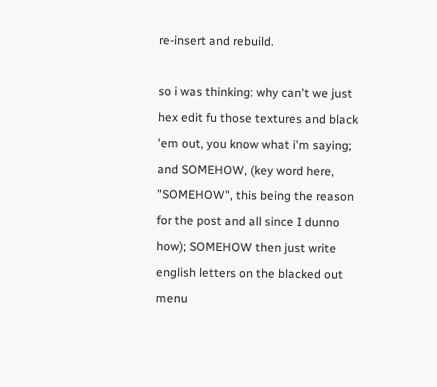re-insert and rebuild.

so i was thinking: why can't we just hex edit fu those textures and black 'em out, you know what i'm saying; and SOMEHOW, (key word here, "SOMEHOW", this being the reason for the post and all since I dunno how); SOMEHOW then just write english letters on the blacked out menu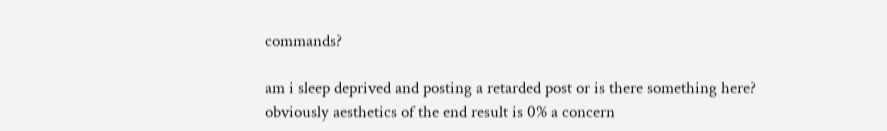commands?

am i sleep deprived and posting a retarded post or is there something here? obviously aesthetics of the end result is 0% a concern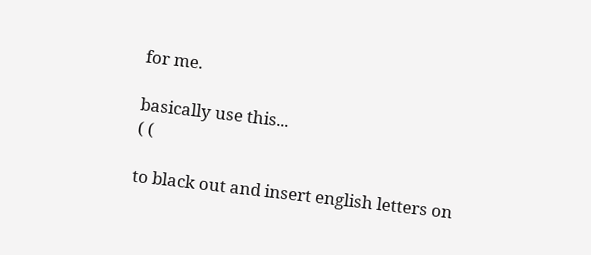for me.

basically use this...
( (

to black out and insert english letters on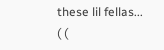these lil fellas...
( (